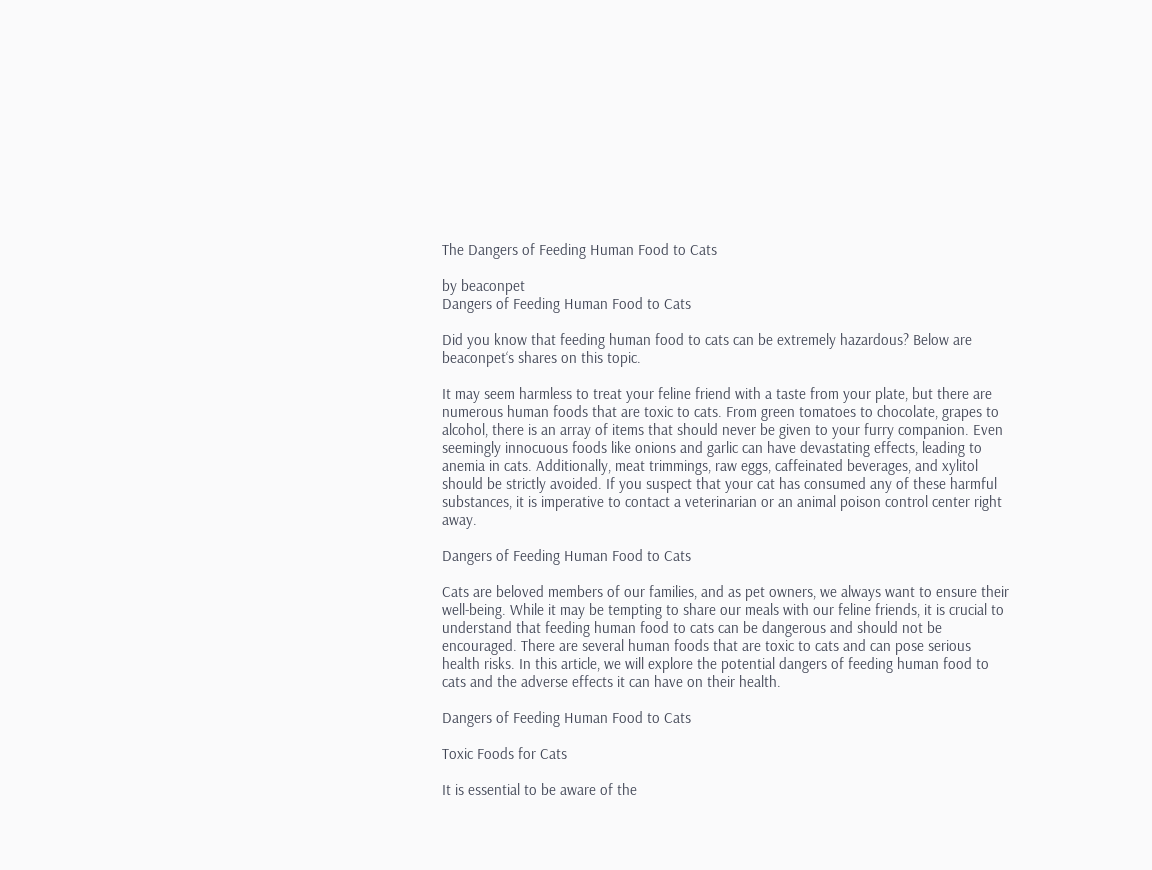The Dangers of Feeding Human Food to Cats

by beaconpet
Dangers of Feeding Human Food to Cats

Did you know that feeding human food to cats can be extremely hazardous? Below are beaconpet‘s shares on this topic.

It may seem harmless to treat your feline friend with a taste from your plate, but there are numerous human foods that are toxic to cats. From green tomatoes to chocolate, grapes to alcohol, there is an array of items that should never be given to your furry companion. Even seemingly innocuous foods like onions and garlic can have devastating effects, leading to anemia in cats. Additionally, meat trimmings, raw eggs, caffeinated beverages, and xylitol should be strictly avoided. If you suspect that your cat has consumed any of these harmful substances, it is imperative to contact a veterinarian or an animal poison control center right away.

Dangers of Feeding Human Food to Cats

Cats are beloved members of our families, and as pet owners, we always want to ensure their well-being. While it may be tempting to share our meals with our feline friends, it is crucial to understand that feeding human food to cats can be dangerous and should not be encouraged. There are several human foods that are toxic to cats and can pose serious health risks. In this article, we will explore the potential dangers of feeding human food to cats and the adverse effects it can have on their health.

Dangers of Feeding Human Food to Cats

Toxic Foods for Cats

It is essential to be aware of the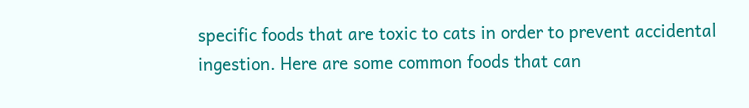specific foods that are toxic to cats in order to prevent accidental ingestion. Here are some common foods that can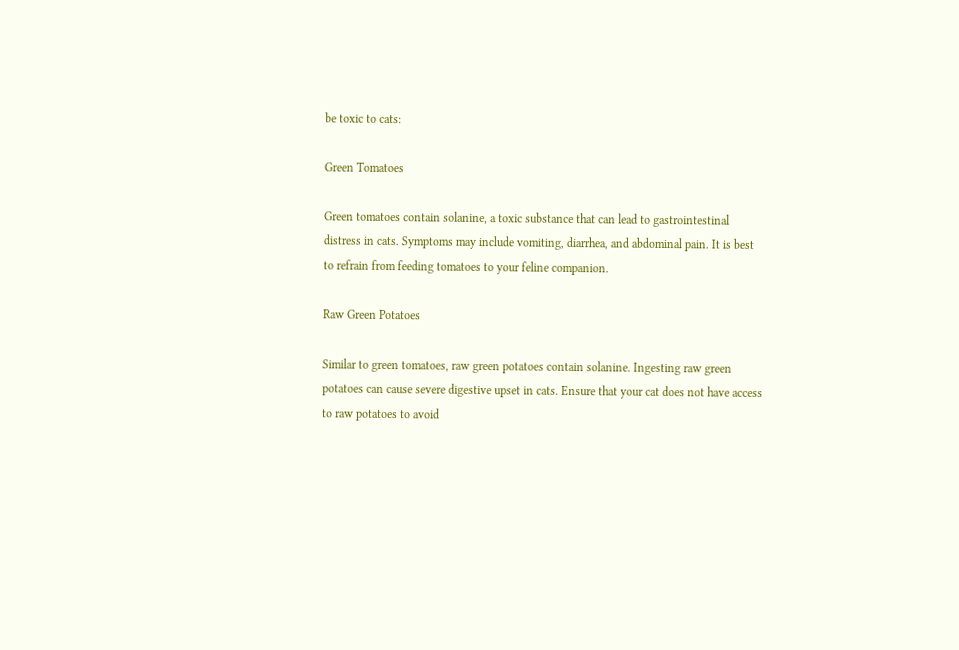be toxic to cats:

Green Tomatoes

Green tomatoes contain solanine, a toxic substance that can lead to gastrointestinal distress in cats. Symptoms may include vomiting, diarrhea, and abdominal pain. It is best to refrain from feeding tomatoes to your feline companion.

Raw Green Potatoes

Similar to green tomatoes, raw green potatoes contain solanine. Ingesting raw green potatoes can cause severe digestive upset in cats. Ensure that your cat does not have access to raw potatoes to avoid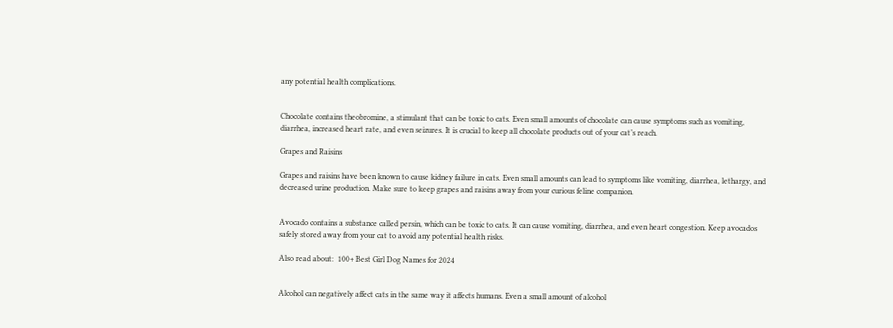any potential health complications.


Chocolate contains theobromine, a stimulant that can be toxic to cats. Even small amounts of chocolate can cause symptoms such as vomiting, diarrhea, increased heart rate, and even seizures. It is crucial to keep all chocolate products out of your cat’s reach.

Grapes and Raisins

Grapes and raisins have been known to cause kidney failure in cats. Even small amounts can lead to symptoms like vomiting, diarrhea, lethargy, and decreased urine production. Make sure to keep grapes and raisins away from your curious feline companion.


Avocado contains a substance called persin, which can be toxic to cats. It can cause vomiting, diarrhea, and even heart congestion. Keep avocados safely stored away from your cat to avoid any potential health risks.

Also read about:  100+ Best Girl Dog Names for 2024


Alcohol can negatively affect cats in the same way it affects humans. Even a small amount of alcohol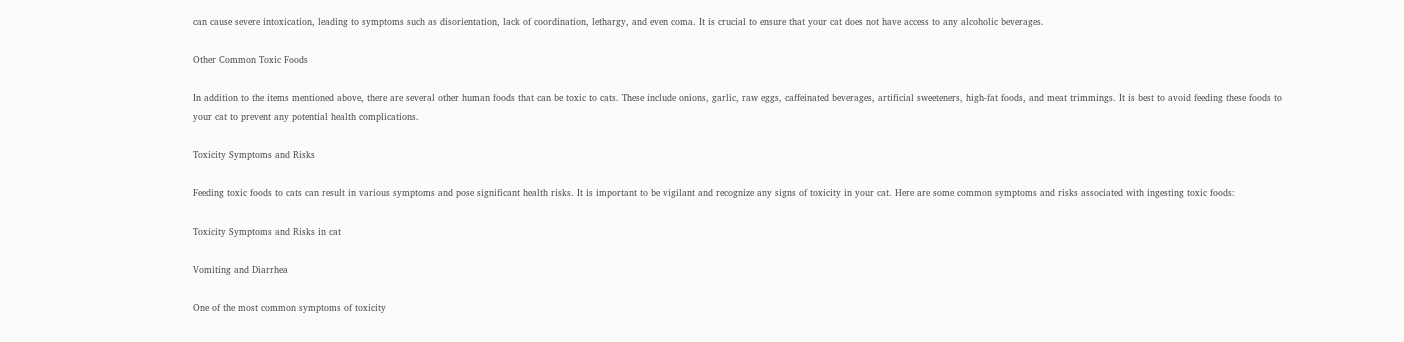can cause severe intoxication, leading to symptoms such as disorientation, lack of coordination, lethargy, and even coma. It is crucial to ensure that your cat does not have access to any alcoholic beverages.

Other Common Toxic Foods

In addition to the items mentioned above, there are several other human foods that can be toxic to cats. These include onions, garlic, raw eggs, caffeinated beverages, artificial sweeteners, high-fat foods, and meat trimmings. It is best to avoid feeding these foods to your cat to prevent any potential health complications.

Toxicity Symptoms and Risks

Feeding toxic foods to cats can result in various symptoms and pose significant health risks. It is important to be vigilant and recognize any signs of toxicity in your cat. Here are some common symptoms and risks associated with ingesting toxic foods:

Toxicity Symptoms and Risks in cat

Vomiting and Diarrhea

One of the most common symptoms of toxicity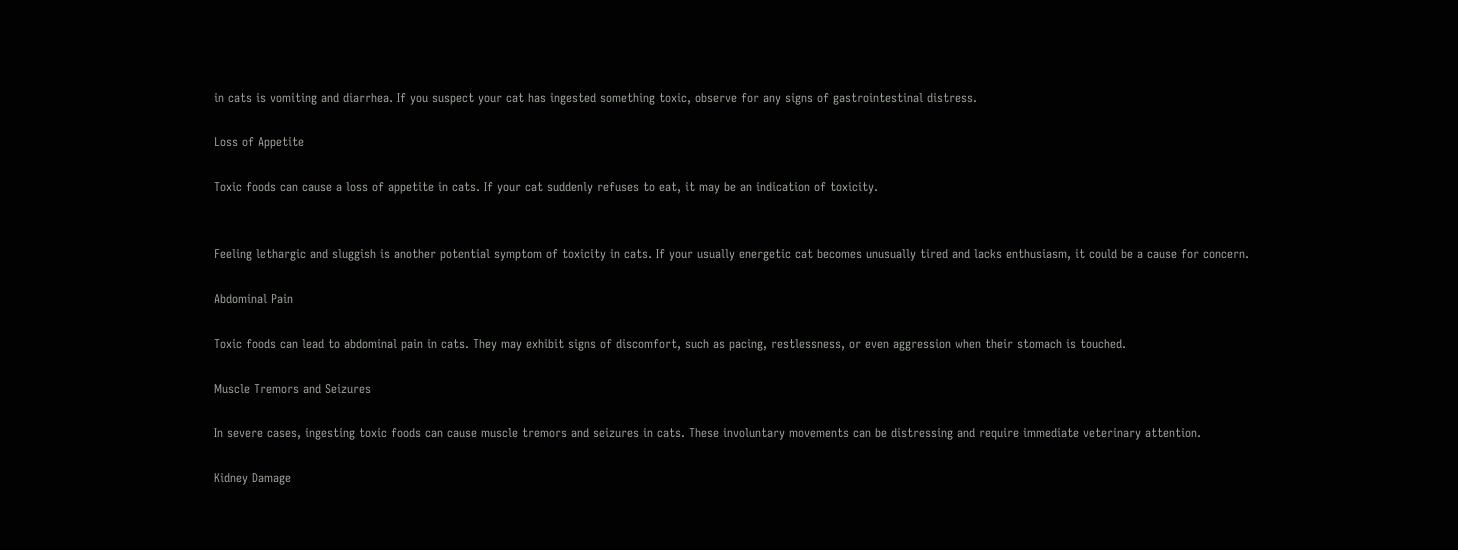in cats is vomiting and diarrhea. If you suspect your cat has ingested something toxic, observe for any signs of gastrointestinal distress.

Loss of Appetite

Toxic foods can cause a loss of appetite in cats. If your cat suddenly refuses to eat, it may be an indication of toxicity.


Feeling lethargic and sluggish is another potential symptom of toxicity in cats. If your usually energetic cat becomes unusually tired and lacks enthusiasm, it could be a cause for concern.

Abdominal Pain

Toxic foods can lead to abdominal pain in cats. They may exhibit signs of discomfort, such as pacing, restlessness, or even aggression when their stomach is touched.

Muscle Tremors and Seizures

In severe cases, ingesting toxic foods can cause muscle tremors and seizures in cats. These involuntary movements can be distressing and require immediate veterinary attention.

Kidney Damage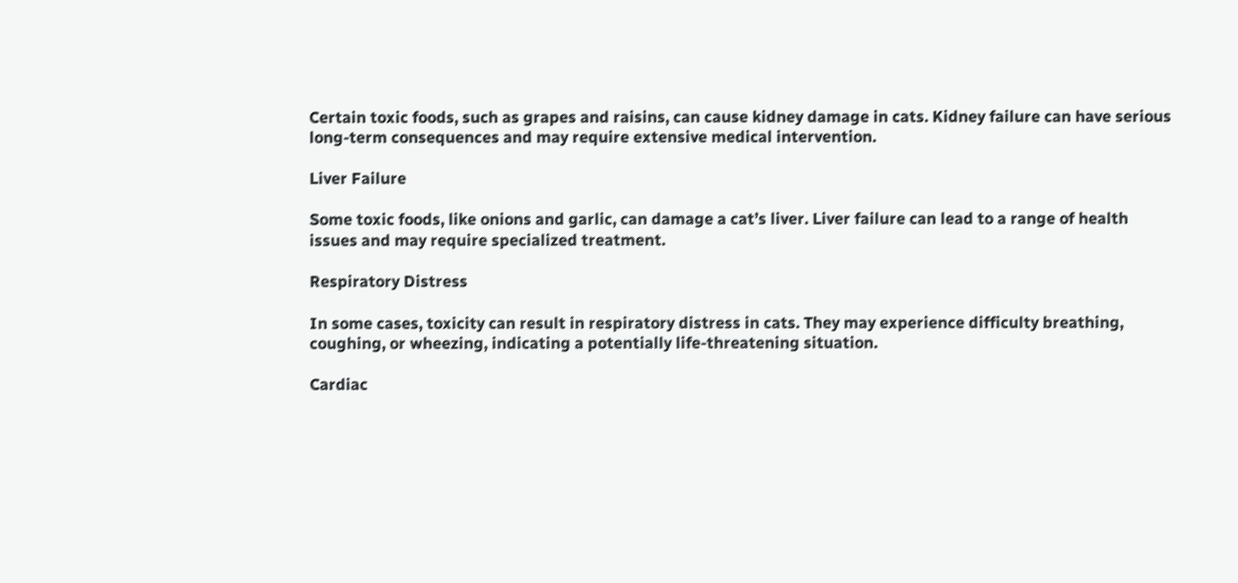Certain toxic foods, such as grapes and raisins, can cause kidney damage in cats. Kidney failure can have serious long-term consequences and may require extensive medical intervention.

Liver Failure

Some toxic foods, like onions and garlic, can damage a cat’s liver. Liver failure can lead to a range of health issues and may require specialized treatment.

Respiratory Distress

In some cases, toxicity can result in respiratory distress in cats. They may experience difficulty breathing, coughing, or wheezing, indicating a potentially life-threatening situation.

Cardiac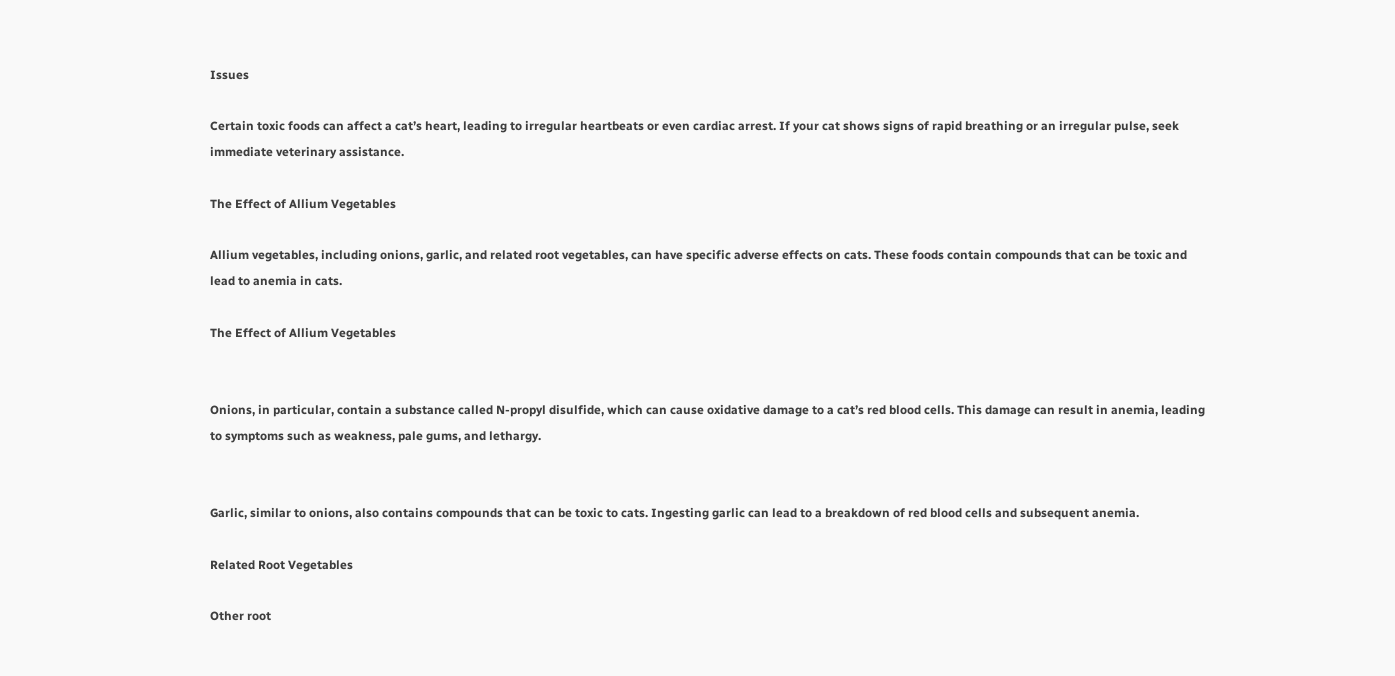Issues

Certain toxic foods can affect a cat’s heart, leading to irregular heartbeats or even cardiac arrest. If your cat shows signs of rapid breathing or an irregular pulse, seek immediate veterinary assistance.

The Effect of Allium Vegetables

Allium vegetables, including onions, garlic, and related root vegetables, can have specific adverse effects on cats. These foods contain compounds that can be toxic and lead to anemia in cats.

The Effect of Allium Vegetables


Onions, in particular, contain a substance called N-propyl disulfide, which can cause oxidative damage to a cat’s red blood cells. This damage can result in anemia, leading to symptoms such as weakness, pale gums, and lethargy.


Garlic, similar to onions, also contains compounds that can be toxic to cats. Ingesting garlic can lead to a breakdown of red blood cells and subsequent anemia.

Related Root Vegetables

Other root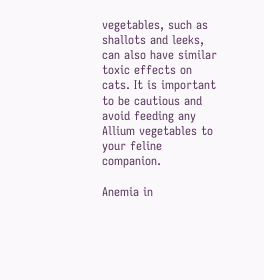vegetables, such as shallots and leeks, can also have similar toxic effects on cats. It is important to be cautious and avoid feeding any Allium vegetables to your feline companion.

Anemia in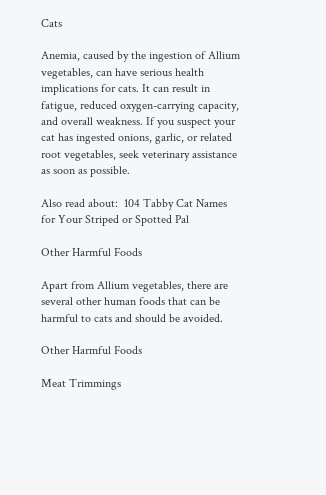Cats

Anemia, caused by the ingestion of Allium vegetables, can have serious health implications for cats. It can result in fatigue, reduced oxygen-carrying capacity, and overall weakness. If you suspect your cat has ingested onions, garlic, or related root vegetables, seek veterinary assistance as soon as possible.

Also read about:  104 Tabby Cat Names for Your Striped or Spotted Pal

Other Harmful Foods

Apart from Allium vegetables, there are several other human foods that can be harmful to cats and should be avoided.

Other Harmful Foods

Meat Trimmings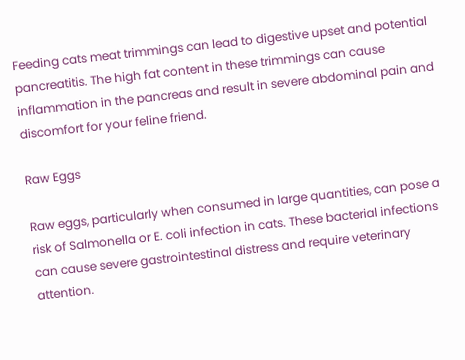Feeding cats meat trimmings can lead to digestive upset and potential pancreatitis. The high fat content in these trimmings can cause inflammation in the pancreas and result in severe abdominal pain and discomfort for your feline friend.

Raw Eggs

Raw eggs, particularly when consumed in large quantities, can pose a risk of Salmonella or E. coli infection in cats. These bacterial infections can cause severe gastrointestinal distress and require veterinary attention.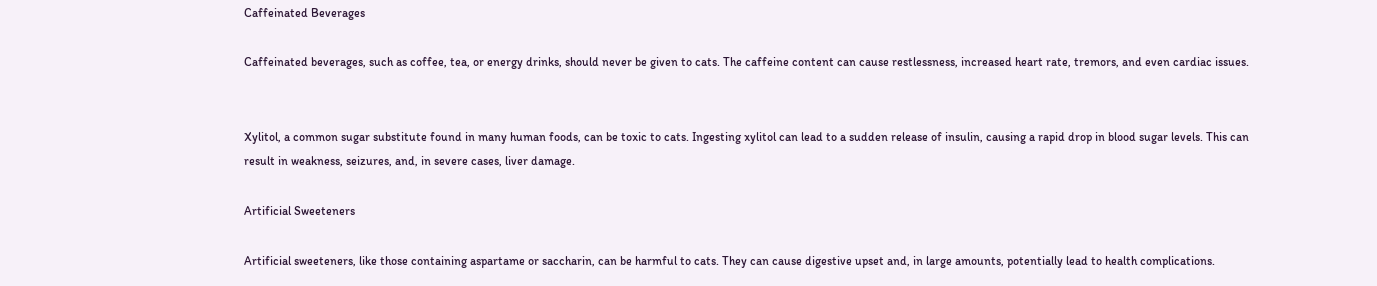Caffeinated Beverages

Caffeinated beverages, such as coffee, tea, or energy drinks, should never be given to cats. The caffeine content can cause restlessness, increased heart rate, tremors, and even cardiac issues.


Xylitol, a common sugar substitute found in many human foods, can be toxic to cats. Ingesting xylitol can lead to a sudden release of insulin, causing a rapid drop in blood sugar levels. This can result in weakness, seizures, and, in severe cases, liver damage.

Artificial Sweeteners

Artificial sweeteners, like those containing aspartame or saccharin, can be harmful to cats. They can cause digestive upset and, in large amounts, potentially lead to health complications.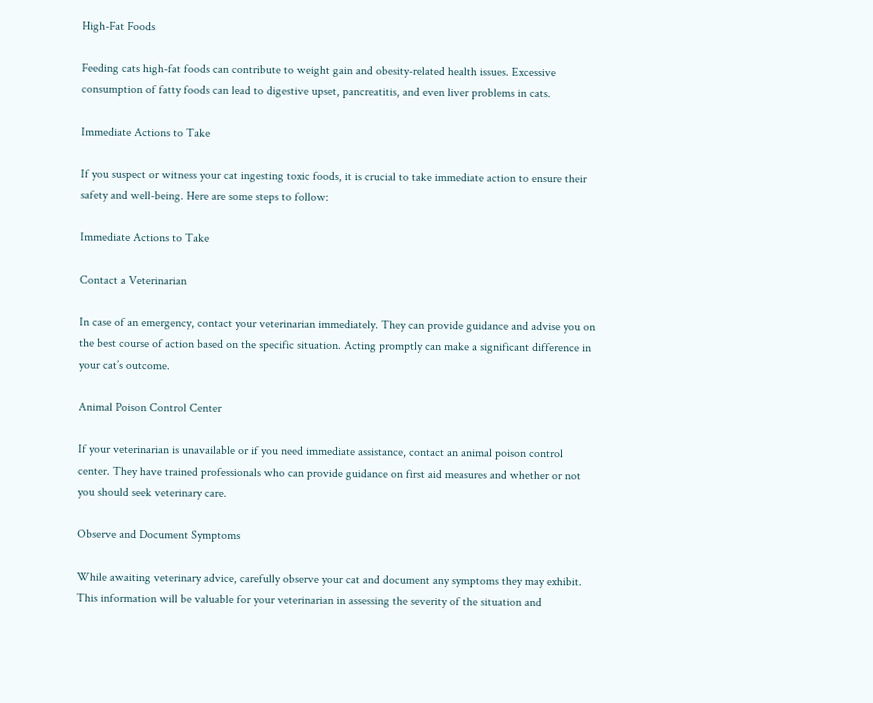High-Fat Foods

Feeding cats high-fat foods can contribute to weight gain and obesity-related health issues. Excessive consumption of fatty foods can lead to digestive upset, pancreatitis, and even liver problems in cats.

Immediate Actions to Take

If you suspect or witness your cat ingesting toxic foods, it is crucial to take immediate action to ensure their safety and well-being. Here are some steps to follow:

Immediate Actions to Take

Contact a Veterinarian

In case of an emergency, contact your veterinarian immediately. They can provide guidance and advise you on the best course of action based on the specific situation. Acting promptly can make a significant difference in your cat’s outcome.

Animal Poison Control Center

If your veterinarian is unavailable or if you need immediate assistance, contact an animal poison control center. They have trained professionals who can provide guidance on first aid measures and whether or not you should seek veterinary care.

Observe and Document Symptoms

While awaiting veterinary advice, carefully observe your cat and document any symptoms they may exhibit. This information will be valuable for your veterinarian in assessing the severity of the situation and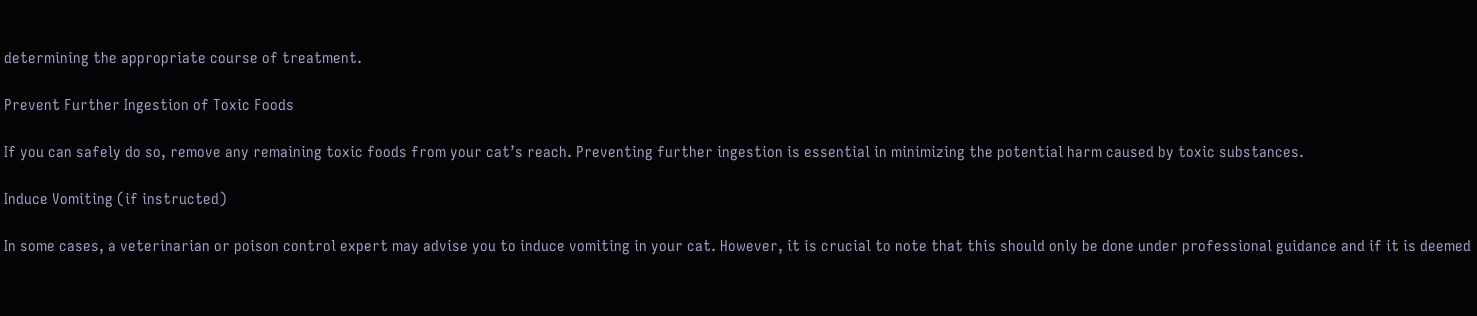determining the appropriate course of treatment.

Prevent Further Ingestion of Toxic Foods

If you can safely do so, remove any remaining toxic foods from your cat’s reach. Preventing further ingestion is essential in minimizing the potential harm caused by toxic substances.

Induce Vomiting (if instructed)

In some cases, a veterinarian or poison control expert may advise you to induce vomiting in your cat. However, it is crucial to note that this should only be done under professional guidance and if it is deemed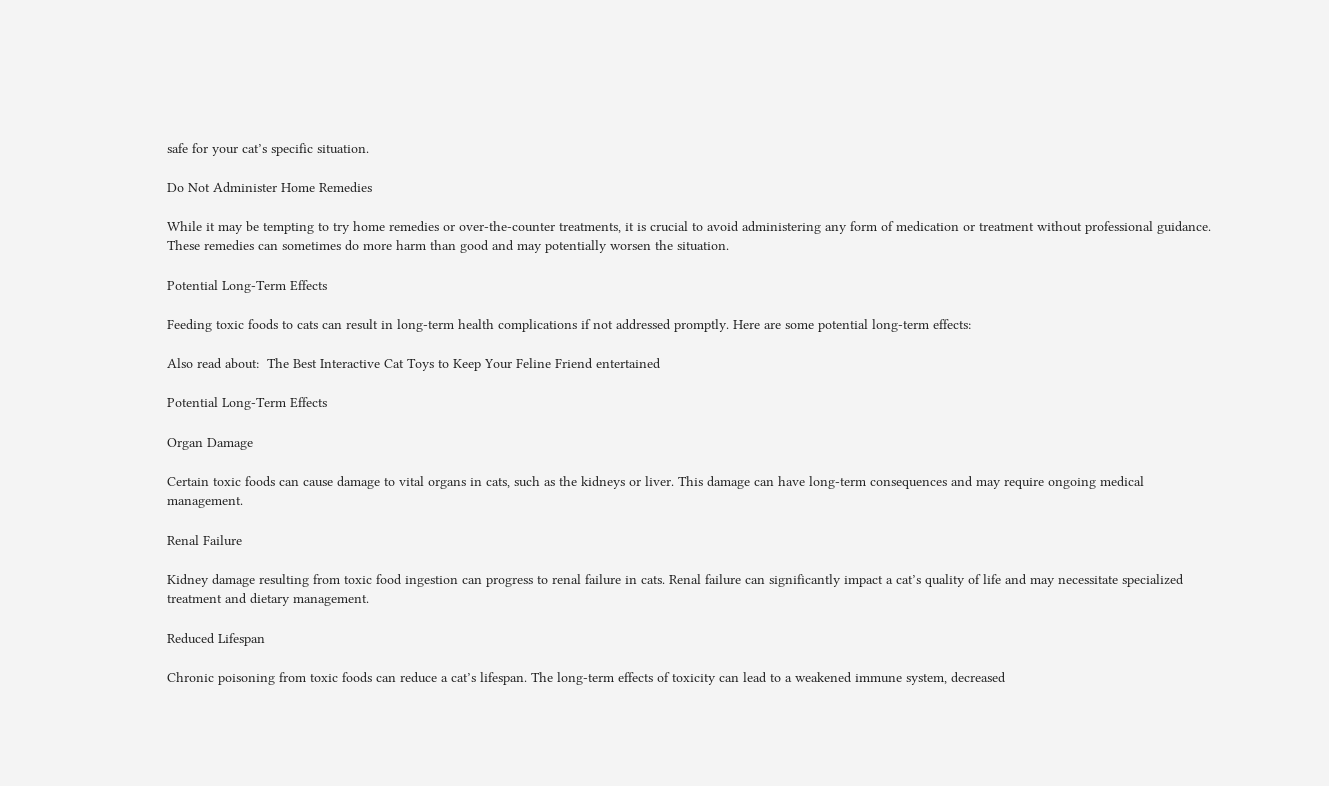safe for your cat’s specific situation.

Do Not Administer Home Remedies

While it may be tempting to try home remedies or over-the-counter treatments, it is crucial to avoid administering any form of medication or treatment without professional guidance. These remedies can sometimes do more harm than good and may potentially worsen the situation.

Potential Long-Term Effects

Feeding toxic foods to cats can result in long-term health complications if not addressed promptly. Here are some potential long-term effects:

Also read about:  The Best Interactive Cat Toys to Keep Your Feline Friend entertained

Potential Long-Term Effects

Organ Damage

Certain toxic foods can cause damage to vital organs in cats, such as the kidneys or liver. This damage can have long-term consequences and may require ongoing medical management.

Renal Failure

Kidney damage resulting from toxic food ingestion can progress to renal failure in cats. Renal failure can significantly impact a cat’s quality of life and may necessitate specialized treatment and dietary management.

Reduced Lifespan

Chronic poisoning from toxic foods can reduce a cat’s lifespan. The long-term effects of toxicity can lead to a weakened immune system, decreased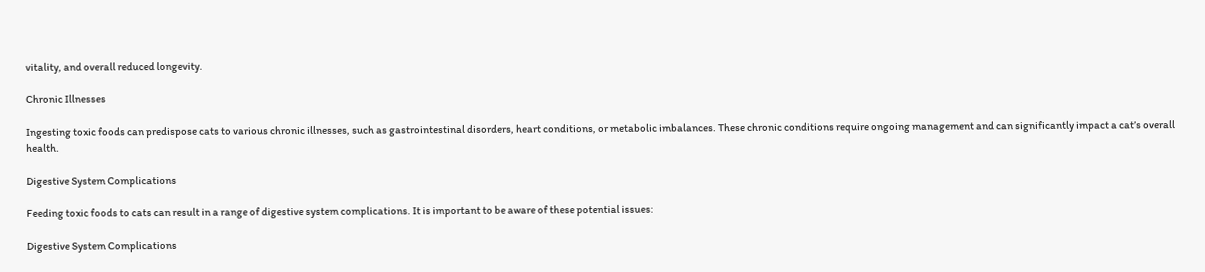vitality, and overall reduced longevity.

Chronic Illnesses

Ingesting toxic foods can predispose cats to various chronic illnesses, such as gastrointestinal disorders, heart conditions, or metabolic imbalances. These chronic conditions require ongoing management and can significantly impact a cat’s overall health.

Digestive System Complications

Feeding toxic foods to cats can result in a range of digestive system complications. It is important to be aware of these potential issues:

Digestive System Complications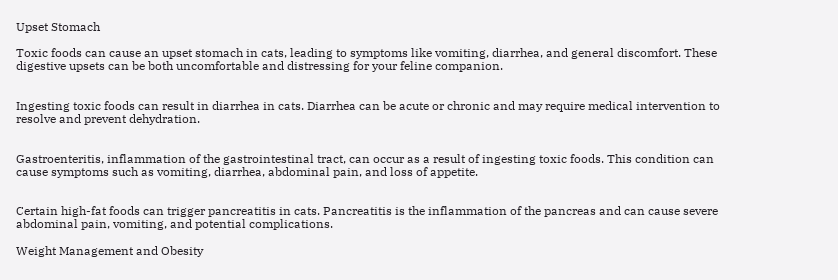Upset Stomach

Toxic foods can cause an upset stomach in cats, leading to symptoms like vomiting, diarrhea, and general discomfort. These digestive upsets can be both uncomfortable and distressing for your feline companion.


Ingesting toxic foods can result in diarrhea in cats. Diarrhea can be acute or chronic and may require medical intervention to resolve and prevent dehydration.


Gastroenteritis, inflammation of the gastrointestinal tract, can occur as a result of ingesting toxic foods. This condition can cause symptoms such as vomiting, diarrhea, abdominal pain, and loss of appetite.


Certain high-fat foods can trigger pancreatitis in cats. Pancreatitis is the inflammation of the pancreas and can cause severe abdominal pain, vomiting, and potential complications.

Weight Management and Obesity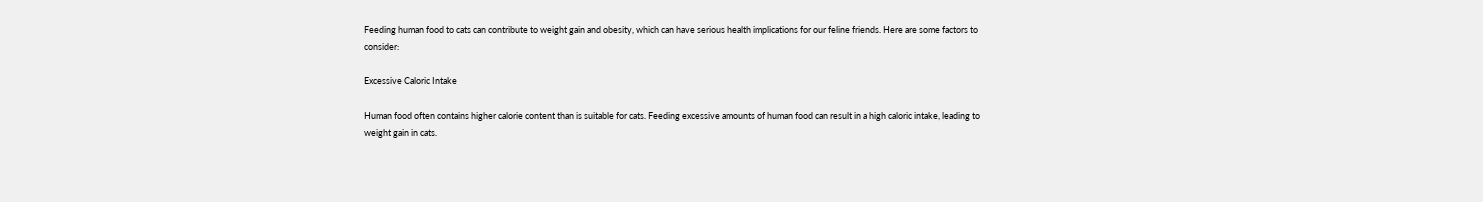Feeding human food to cats can contribute to weight gain and obesity, which can have serious health implications for our feline friends. Here are some factors to consider:

Excessive Caloric Intake

Human food often contains higher calorie content than is suitable for cats. Feeding excessive amounts of human food can result in a high caloric intake, leading to weight gain in cats.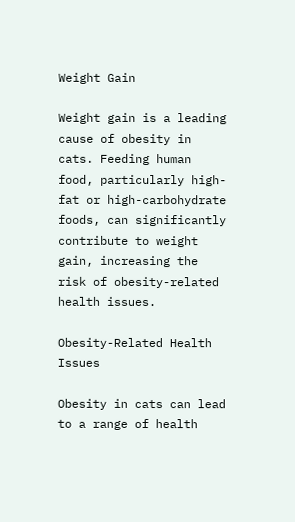Weight Gain

Weight gain is a leading cause of obesity in cats. Feeding human food, particularly high-fat or high-carbohydrate foods, can significantly contribute to weight gain, increasing the risk of obesity-related health issues.

Obesity-Related Health Issues

Obesity in cats can lead to a range of health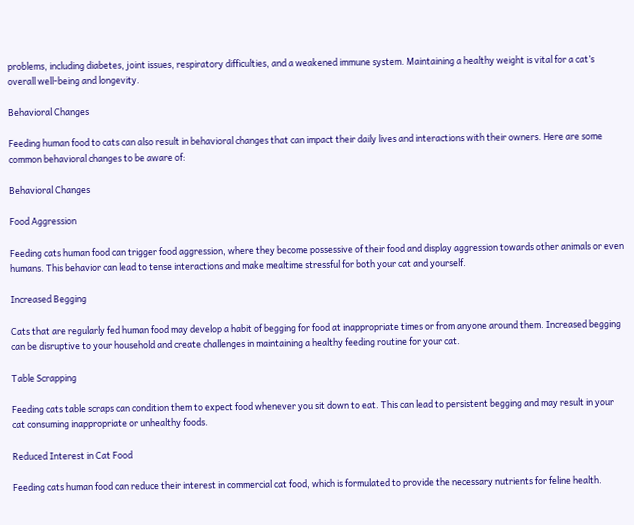problems, including diabetes, joint issues, respiratory difficulties, and a weakened immune system. Maintaining a healthy weight is vital for a cat’s overall well-being and longevity.

Behavioral Changes

Feeding human food to cats can also result in behavioral changes that can impact their daily lives and interactions with their owners. Here are some common behavioral changes to be aware of:

Behavioral Changes

Food Aggression

Feeding cats human food can trigger food aggression, where they become possessive of their food and display aggression towards other animals or even humans. This behavior can lead to tense interactions and make mealtime stressful for both your cat and yourself.

Increased Begging

Cats that are regularly fed human food may develop a habit of begging for food at inappropriate times or from anyone around them. Increased begging can be disruptive to your household and create challenges in maintaining a healthy feeding routine for your cat.

Table Scrapping

Feeding cats table scraps can condition them to expect food whenever you sit down to eat. This can lead to persistent begging and may result in your cat consuming inappropriate or unhealthy foods.

Reduced Interest in Cat Food

Feeding cats human food can reduce their interest in commercial cat food, which is formulated to provide the necessary nutrients for feline health.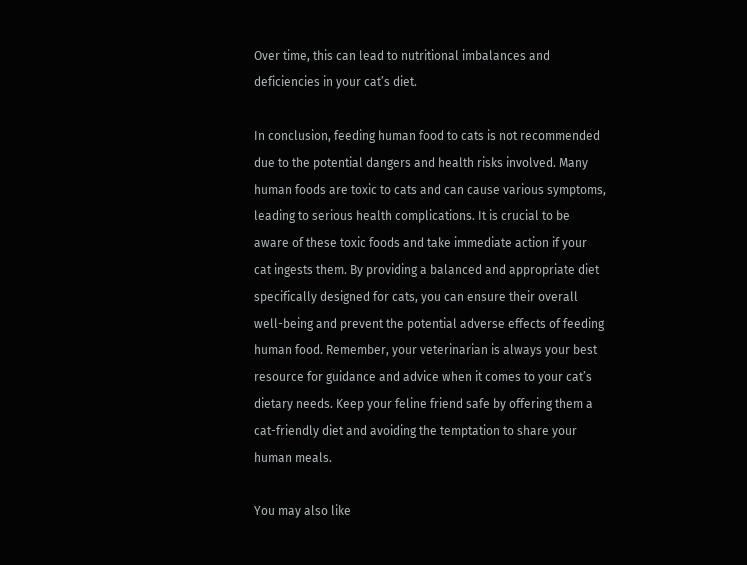Over time, this can lead to nutritional imbalances and deficiencies in your cat’s diet.

In conclusion, feeding human food to cats is not recommended due to the potential dangers and health risks involved. Many human foods are toxic to cats and can cause various symptoms, leading to serious health complications. It is crucial to be aware of these toxic foods and take immediate action if your cat ingests them. By providing a balanced and appropriate diet specifically designed for cats, you can ensure their overall well-being and prevent the potential adverse effects of feeding human food. Remember, your veterinarian is always your best resource for guidance and advice when it comes to your cat’s dietary needs. Keep your feline friend safe by offering them a cat-friendly diet and avoiding the temptation to share your human meals.

You may also like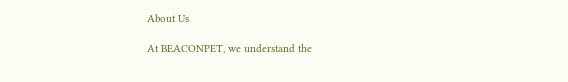About Us

At BEACONPET, we understand the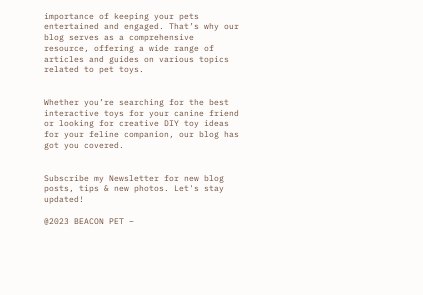importance of keeping your pets entertained and engaged. That’s why our blog serves as a comprehensive resource, offering a wide range of articles and guides on various topics related to pet toys.


Whether you’re searching for the best interactive toys for your canine friend or looking for creative DIY toy ideas for your feline companion, our blog has got you covered.


Subscribe my Newsletter for new blog posts, tips & new photos. Let's stay updated!

@2023 BEACON PET –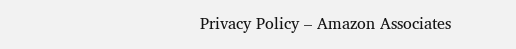Privacy Policy – Amazon Associates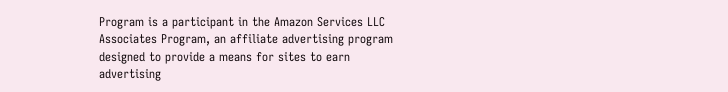Program is a participant in the Amazon Services LLC Associates Program, an affiliate advertising program designed to provide a means for sites to earn advertising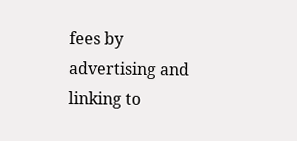fees by advertising and linking to